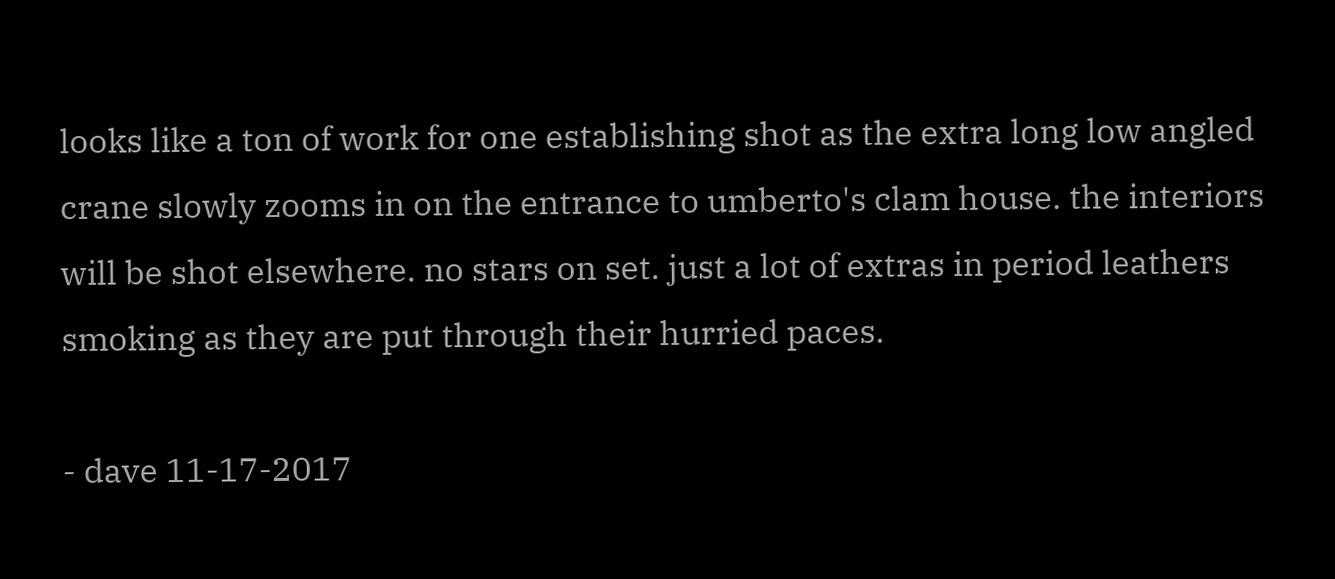looks like a ton of work for one establishing shot as the extra long low angled crane slowly zooms in on the entrance to umberto's clam house. the interiors will be shot elsewhere. no stars on set. just a lot of extras in period leathers smoking as they are put through their hurried paces.

- dave 11-17-2017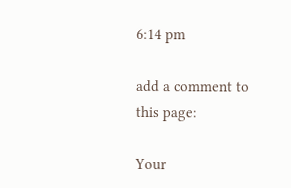6:14 pm

add a comment to this page:

Your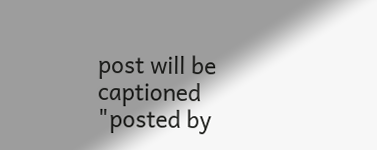post will be captioned "posted by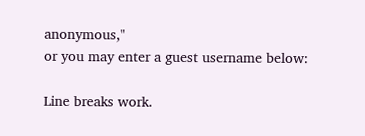anonymous,"
or you may enter a guest username below:

Line breaks work.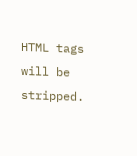HTML tags will be stripped.